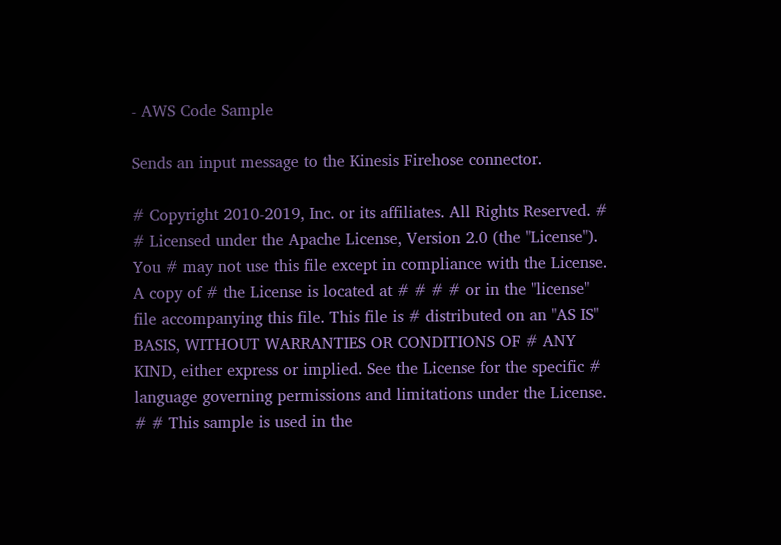- AWS Code Sample

Sends an input message to the Kinesis Firehose connector.

# Copyright 2010-2019, Inc. or its affiliates. All Rights Reserved. # # Licensed under the Apache License, Version 2.0 (the "License"). You # may not use this file except in compliance with the License. A copy of # the License is located at # # # # or in the "license" file accompanying this file. This file is # distributed on an "AS IS" BASIS, WITHOUT WARRANTIES OR CONDITIONS OF # ANY KIND, either express or implied. See the License for the specific # language governing permissions and limitations under the License. # # This sample is used in the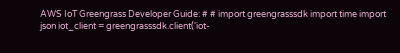AWS IoT Greengrass Developer Guide: # # import greengrasssdk import time import json iot_client = greengrasssdk.client('iot-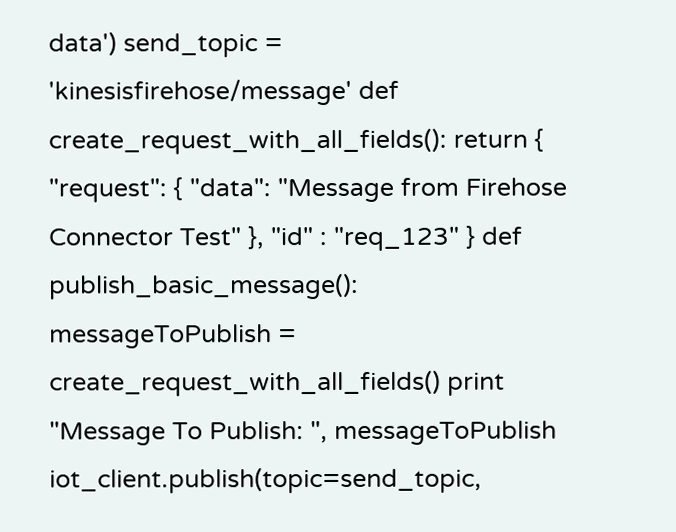data') send_topic = 'kinesisfirehose/message' def create_request_with_all_fields(): return { "request": { "data": "Message from Firehose Connector Test" }, "id" : "req_123" } def publish_basic_message(): messageToPublish = create_request_with_all_fields() print "Message To Publish: ", messageToPublish iot_client.publish(topic=send_topic,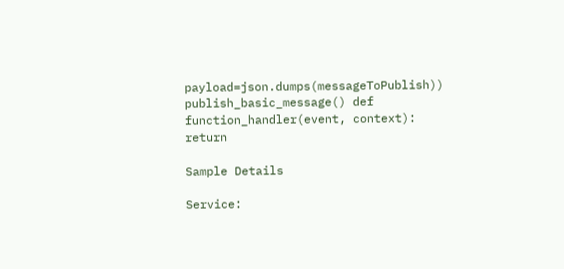payload=json.dumps(messageToPublish)) publish_basic_message() def function_handler(event, context): return

Sample Details

Service: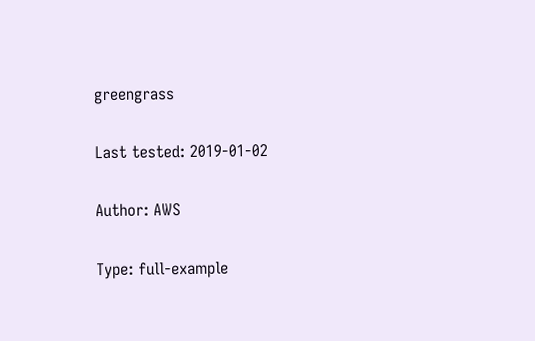greengrass

Last tested: 2019-01-02

Author: AWS

Type: full-example